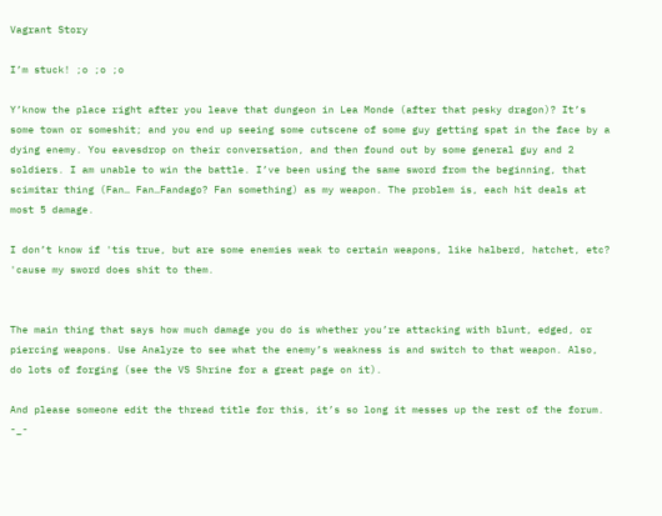Vagrant Story

I’m stuck! ;o ;o ;o

Y’know the place right after you leave that dungeon in Lea Monde (after that pesky dragon)? It’s some town or someshit; and you end up seeing some cutscene of some guy getting spat in the face by a dying enemy. You eavesdrop on their conversation, and then found out by some general guy and 2 soldiers. I am unable to win the battle. I’ve been using the same sword from the beginning, that scimitar thing (Fan… Fan…Fandago? Fan something) as my weapon. The problem is, each hit deals at most 5 damage.

I don’t know if 'tis true, but are some enemies weak to certain weapons, like halberd, hatchet, etc? 'cause my sword does shit to them.


The main thing that says how much damage you do is whether you’re attacking with blunt, edged, or piercing weapons. Use Analyze to see what the enemy’s weakness is and switch to that weapon. Also, do lots of forging (see the VS Shrine for a great page on it).

And please someone edit the thread title for this, it’s so long it messes up the rest of the forum. -_-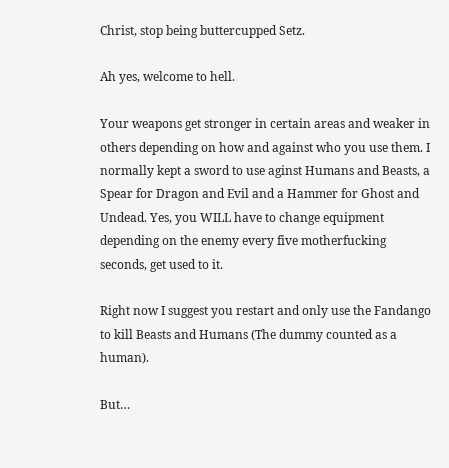Christ, stop being buttercupped Setz.

Ah yes, welcome to hell.

Your weapons get stronger in certain areas and weaker in others depending on how and against who you use them. I normally kept a sword to use aginst Humans and Beasts, a Spear for Dragon and Evil and a Hammer for Ghost and Undead. Yes, you WILL have to change equipment depending on the enemy every five motherfucking seconds, get used to it.

Right now I suggest you restart and only use the Fandango to kill Beasts and Humans (The dummy counted as a human).

But…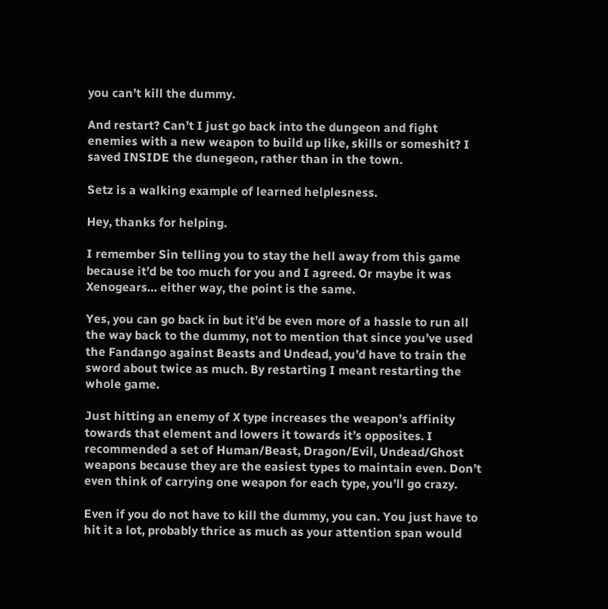you can’t kill the dummy.

And restart? Can’t I just go back into the dungeon and fight enemies with a new weapon to build up like, skills or someshit? I saved INSIDE the dunegeon, rather than in the town.

Setz is a walking example of learned helplesness.

Hey, thanks for helping.

I remember Sin telling you to stay the hell away from this game because it’d be too much for you and I agreed. Or maybe it was Xenogears… either way, the point is the same.

Yes, you can go back in but it’d be even more of a hassle to run all the way back to the dummy, not to mention that since you’ve used the Fandango against Beasts and Undead, you’d have to train the sword about twice as much. By restarting I meant restarting the whole game.

Just hitting an enemy of X type increases the weapon’s affinity towards that element and lowers it towards it’s opposites. I recommended a set of Human/Beast, Dragon/Evil, Undead/Ghost weapons because they are the easiest types to maintain even. Don’t even think of carrying one weapon for each type, you’ll go crazy.

Even if you do not have to kill the dummy, you can. You just have to hit it a lot, probably thrice as much as your attention span would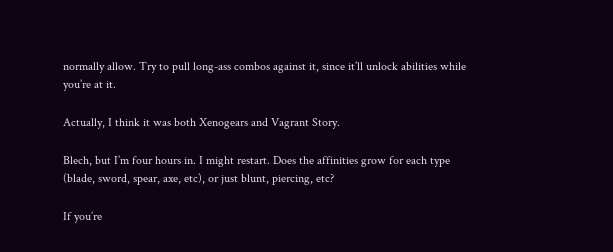normally allow. Try to pull long-ass combos against it, since it’ll unlock abilities while you’re at it.

Actually, I think it was both Xenogears and Vagrant Story.

Blech, but I’m four hours in. I might restart. Does the affinities grow for each type (blade, sword, spear, axe, etc), or just blunt, piercing, etc?

If you’re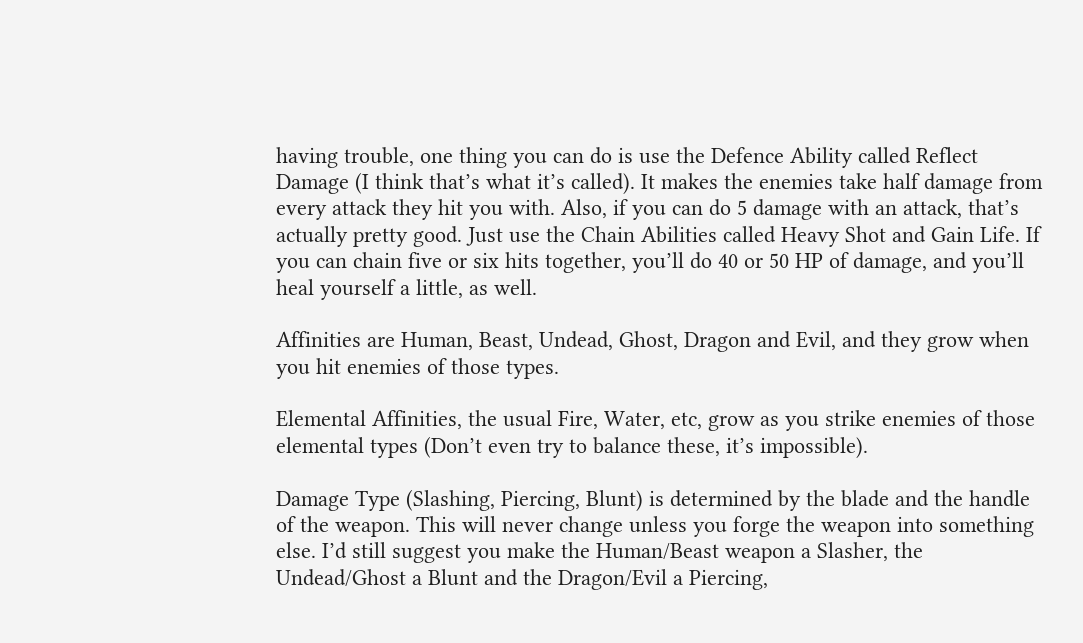having trouble, one thing you can do is use the Defence Ability called Reflect Damage (I think that’s what it’s called). It makes the enemies take half damage from every attack they hit you with. Also, if you can do 5 damage with an attack, that’s actually pretty good. Just use the Chain Abilities called Heavy Shot and Gain Life. If you can chain five or six hits together, you’ll do 40 or 50 HP of damage, and you’ll heal yourself a little, as well.

Affinities are Human, Beast, Undead, Ghost, Dragon and Evil, and they grow when you hit enemies of those types.

Elemental Affinities, the usual Fire, Water, etc, grow as you strike enemies of those elemental types (Don’t even try to balance these, it’s impossible).

Damage Type (Slashing, Piercing, Blunt) is determined by the blade and the handle of the weapon. This will never change unless you forge the weapon into something else. I’d still suggest you make the Human/Beast weapon a Slasher, the Undead/Ghost a Blunt and the Dragon/Evil a Piercing,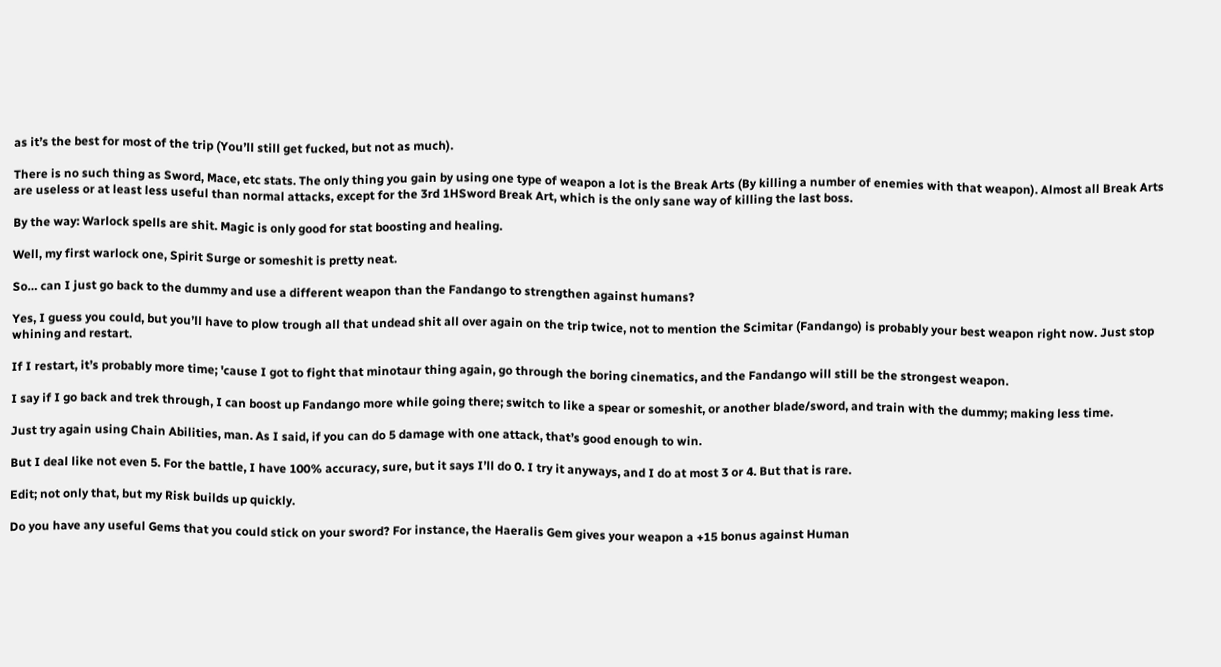as it’s the best for most of the trip (You’ll still get fucked, but not as much).

There is no such thing as Sword, Mace, etc stats. The only thing you gain by using one type of weapon a lot is the Break Arts (By killing a number of enemies with that weapon). Almost all Break Arts are useless or at least less useful than normal attacks, except for the 3rd 1HSword Break Art, which is the only sane way of killing the last boss.

By the way: Warlock spells are shit. Magic is only good for stat boosting and healing.

Well, my first warlock one, Spirit Surge or someshit is pretty neat.

So… can I just go back to the dummy and use a different weapon than the Fandango to strengthen against humans?

Yes, I guess you could, but you’ll have to plow trough all that undead shit all over again on the trip twice, not to mention the Scimitar (Fandango) is probably your best weapon right now. Just stop whining and restart.

If I restart, it’s probably more time; 'cause I got to fight that minotaur thing again, go through the boring cinematics, and the Fandango will still be the strongest weapon.

I say if I go back and trek through, I can boost up Fandango more while going there; switch to like a spear or someshit, or another blade/sword, and train with the dummy; making less time.

Just try again using Chain Abilities, man. As I said, if you can do 5 damage with one attack, that’s good enough to win.

But I deal like not even 5. For the battle, I have 100% accuracy, sure, but it says I’ll do 0. I try it anyways, and I do at most 3 or 4. But that is rare.

Edit; not only that, but my Risk builds up quickly.

Do you have any useful Gems that you could stick on your sword? For instance, the Haeralis Gem gives your weapon a +15 bonus against Human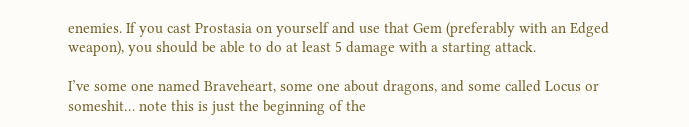enemies. If you cast Prostasia on yourself and use that Gem (preferably with an Edged weapon), you should be able to do at least 5 damage with a starting attack.

I’ve some one named Braveheart, some one about dragons, and some called Locus or someshit… note this is just the beginning of the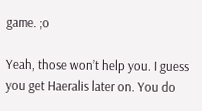game. ;o

Yeah, those won’t help you. I guess you get Haeralis later on. You do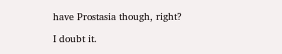have Prostasia though, right?

I doubt it.